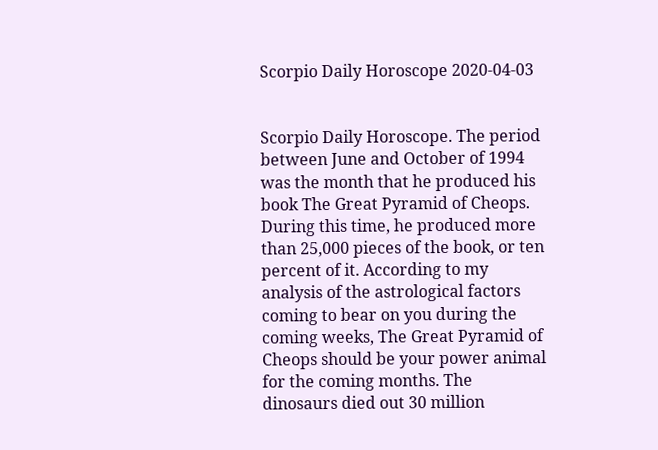Scorpio Daily Horoscope 2020-04-03


Scorpio Daily Horoscope. The period between June and October of 1994 was the month that he produced his book The Great Pyramid of Cheops. During this time, he produced more than 25,000 pieces of the book, or ten percent of it. According to my analysis of the astrological factors coming to bear on you during the coming weeks, The Great Pyramid of Cheops should be your power animal for the coming months. The dinosaurs died out 30 million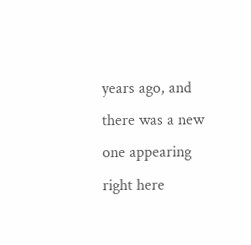years ago, and there was a new one appearing right here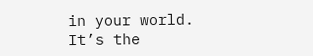in your world. It’s the